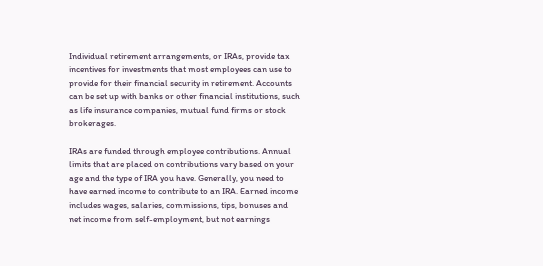Individual retirement arrangements, or IRAs, provide tax incentives for investments that most employees can use to provide for their financial security in retirement. Accounts can be set up with banks or other financial institutions, such as life insurance companies, mutual fund firms or stock brokerages.

IRAs are funded through employee contributions. Annual limits that are placed on contributions vary based on your age and the type of IRA you have. Generally, you need to have earned income to contribute to an IRA. Earned income includes wages, salaries, commissions, tips, bonuses and net income from self-employment, but not earnings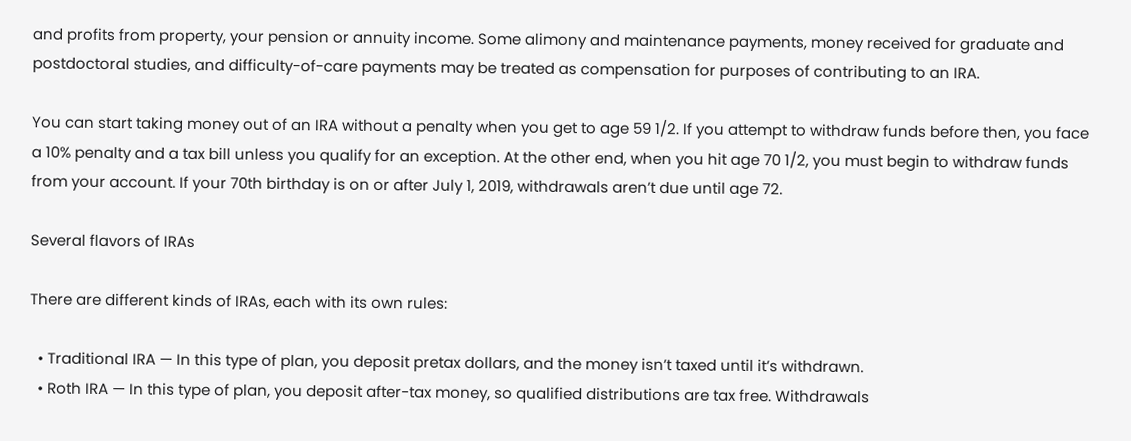and profits from property, your pension or annuity income. Some alimony and maintenance payments, money received for graduate and postdoctoral studies, and difficulty-of-care payments may be treated as compensation for purposes of contributing to an IRA.

You can start taking money out of an IRA without a penalty when you get to age 59 1/2. If you attempt to withdraw funds before then, you face a 10% penalty and a tax bill unless you qualify for an exception. At the other end, when you hit age 70 1/2, you must begin to withdraw funds from your account. If your 70th birthday is on or after July 1, 2019, withdrawals aren’t due until age 72.

Several flavors of IRAs

There are different kinds of IRAs, each with its own rules:

  • Traditional IRA — In this type of plan, you deposit pretax dollars, and the money isn’t taxed until it’s withdrawn.
  • Roth IRA — In this type of plan, you deposit after-tax money, so qualified distributions are tax free. Withdrawals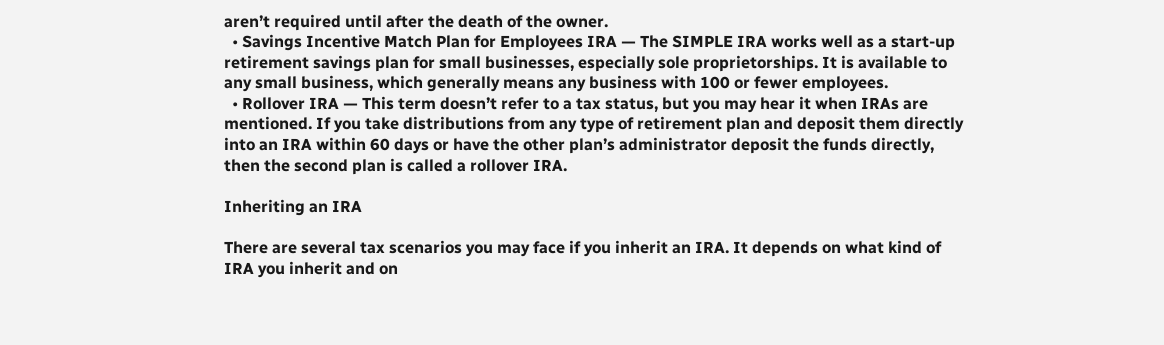aren’t required until after the death of the owner.
  • Savings Incentive Match Plan for Employees IRA — The SIMPLE IRA works well as a start-up retirement savings plan for small businesses, especially sole proprietorships. It is available to any small business, which generally means any business with 100 or fewer employees.
  • Rollover IRA — This term doesn’t refer to a tax status, but you may hear it when IRAs are mentioned. If you take distributions from any type of retirement plan and deposit them directly into an IRA within 60 days or have the other plan’s administrator deposit the funds directly, then the second plan is called a rollover IRA.

Inheriting an IRA

There are several tax scenarios you may face if you inherit an IRA. It depends on what kind of IRA you inherit and on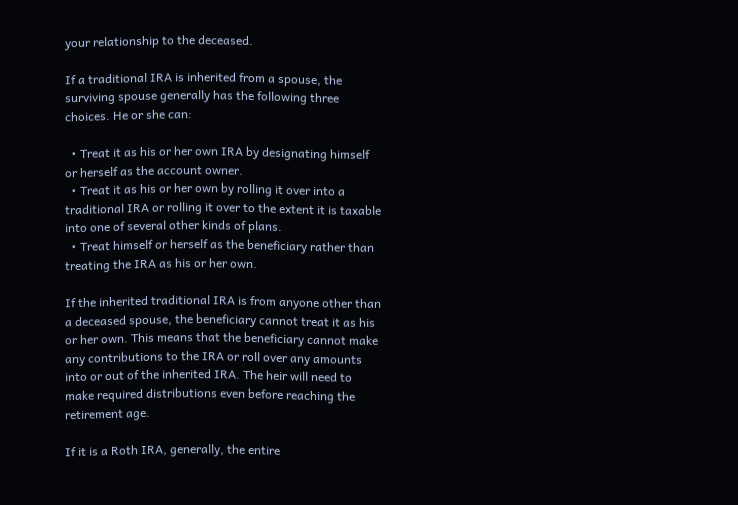your relationship to the deceased.

If a traditional IRA is inherited from a spouse, the surviving spouse generally has the following three choices. He or she can:

  • Treat it as his or her own IRA by designating himself or herself as the account owner.
  • Treat it as his or her own by rolling it over into a traditional IRA or rolling it over to the extent it is taxable into one of several other kinds of plans.
  • Treat himself or herself as the beneficiary rather than treating the IRA as his or her own.

If the inherited traditional IRA is from anyone other than a deceased spouse, the beneficiary cannot treat it as his or her own. This means that the beneficiary cannot make any contributions to the IRA or roll over any amounts into or out of the inherited IRA. The heir will need to make required distributions even before reaching the retirement age.

If it is a Roth IRA, generally, the entire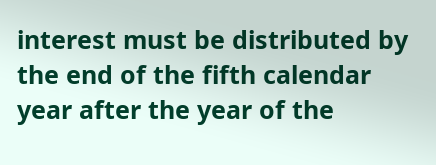interest must be distributed by the end of the fifth calendar year after the year of the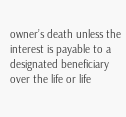owner’s death unless the interest is payable to a designated beneficiary over the life or life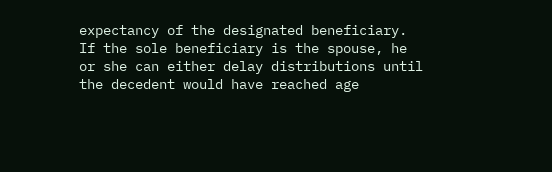expectancy of the designated beneficiary. If the sole beneficiary is the spouse, he or she can either delay distributions until the decedent would have reached age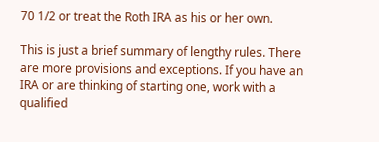70 1/2 or treat the Roth IRA as his or her own.

This is just a brief summary of lengthy rules. There are more provisions and exceptions. If you have an IRA or are thinking of starting one, work with a qualified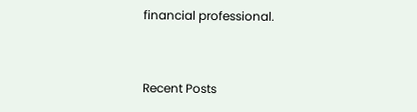financial professional.


Recent Posts